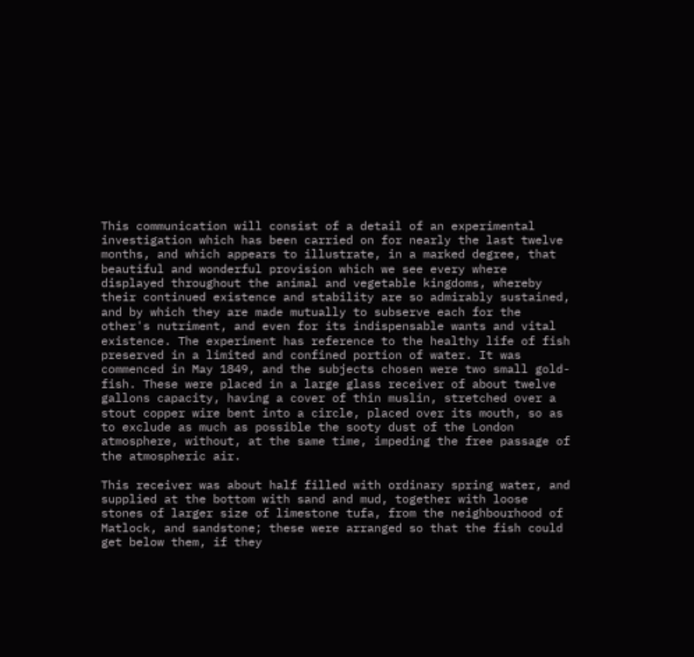This communication will consist of a detail of an experimental investigation which has been carried on for nearly the last twelve months, and which appears to illustrate, in a marked degree, that beautiful and wonderful provision which we see every where displayed throughout the animal and vegetable kingdoms, whereby their continued existence and stability are so admirably sustained, and by which they are made mutually to subserve each for the other's nutriment, and even for its indispensable wants and vital existence. The experiment has reference to the healthy life of fish preserved in a limited and confined portion of water. It was commenced in May 1849, and the subjects chosen were two small gold-fish. These were placed in a large glass receiver of about twelve gallons capacity, having a cover of thin muslin, stretched over a stout copper wire bent into a circle, placed over its mouth, so as to exclude as much as possible the sooty dust of the London atmosphere, without, at the same time, impeding the free passage of the atmospheric air.

This receiver was about half filled with ordinary spring water, and supplied at the bottom with sand and mud, together with loose stones of larger size of limestone tufa, from the neighbourhood of Matlock, and sandstone; these were arranged so that the fish could get below them, if they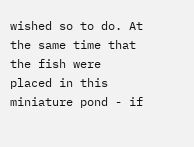wished so to do. At the same time that the fish were placed in this miniature pond - if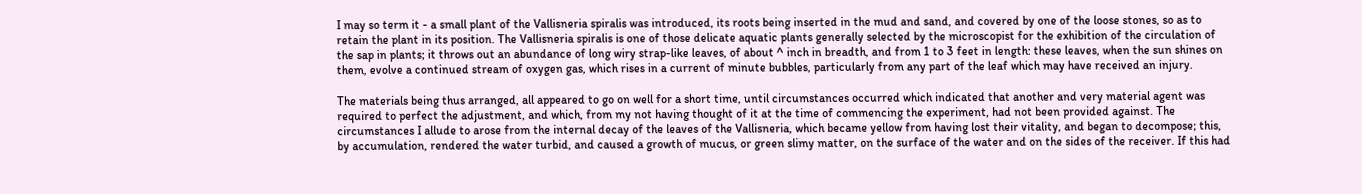I may so term it - a small plant of the Vallisneria spiralis was introduced, its roots being inserted in the mud and sand, and covered by one of the loose stones, so as to retain the plant in its position. The Vallisneria spiralis is one of those delicate aquatic plants generally selected by the microscopist for the exhibition of the circulation of the sap in plants; it throws out an abundance of long wiry strap-like leaves, of about ^ inch in breadth, and from 1 to 3 feet in length: these leaves, when the sun shines on them, evolve a continued stream of oxygen gas, which rises in a current of minute bubbles, particularly from any part of the leaf which may have received an injury.

The materials being thus arranged, all appeared to go on well for a short time, until circumstances occurred which indicated that another and very material agent was required to perfect the adjustment, and which, from my not having thought of it at the time of commencing the experiment, had not been provided against. The circumstances I allude to arose from the internal decay of the leaves of the Vallisneria, which became yellow from having lost their vitality, and began to decompose; this, by accumulation, rendered the water turbid, and caused a growth of mucus, or green slimy matter, on the surface of the water and on the sides of the receiver. If this had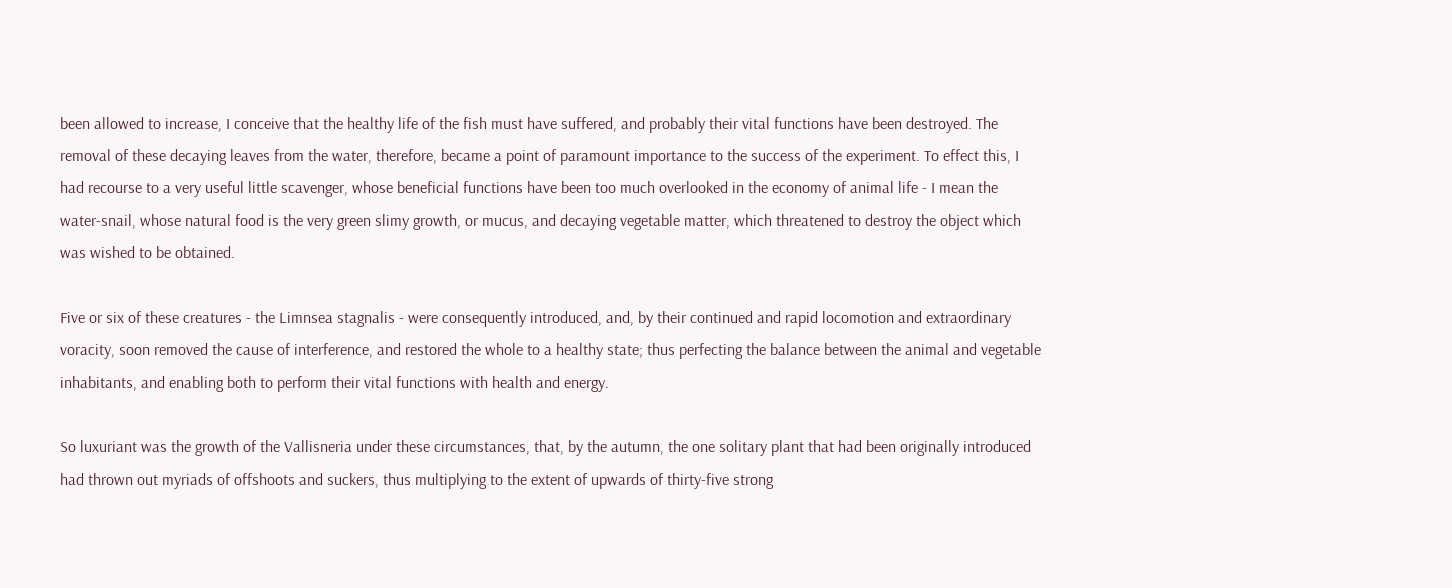been allowed to increase, I conceive that the healthy life of the fish must have suffered, and probably their vital functions have been destroyed. The removal of these decaying leaves from the water, therefore, became a point of paramount importance to the success of the experiment. To effect this, I had recourse to a very useful little scavenger, whose beneficial functions have been too much overlooked in the economy of animal life - I mean the water-snail, whose natural food is the very green slimy growth, or mucus, and decaying vegetable matter, which threatened to destroy the object which was wished to be obtained.

Five or six of these creatures - the Limnsea stagnalis - were consequently introduced, and, by their continued and rapid locomotion and extraordinary voracity, soon removed the cause of interference, and restored the whole to a healthy state; thus perfecting the balance between the animal and vegetable inhabitants, and enabling both to perform their vital functions with health and energy.

So luxuriant was the growth of the Vallisneria under these circumstances, that, by the autumn, the one solitary plant that had been originally introduced had thrown out myriads of offshoots and suckers, thus multiplying to the extent of upwards of thirty-five strong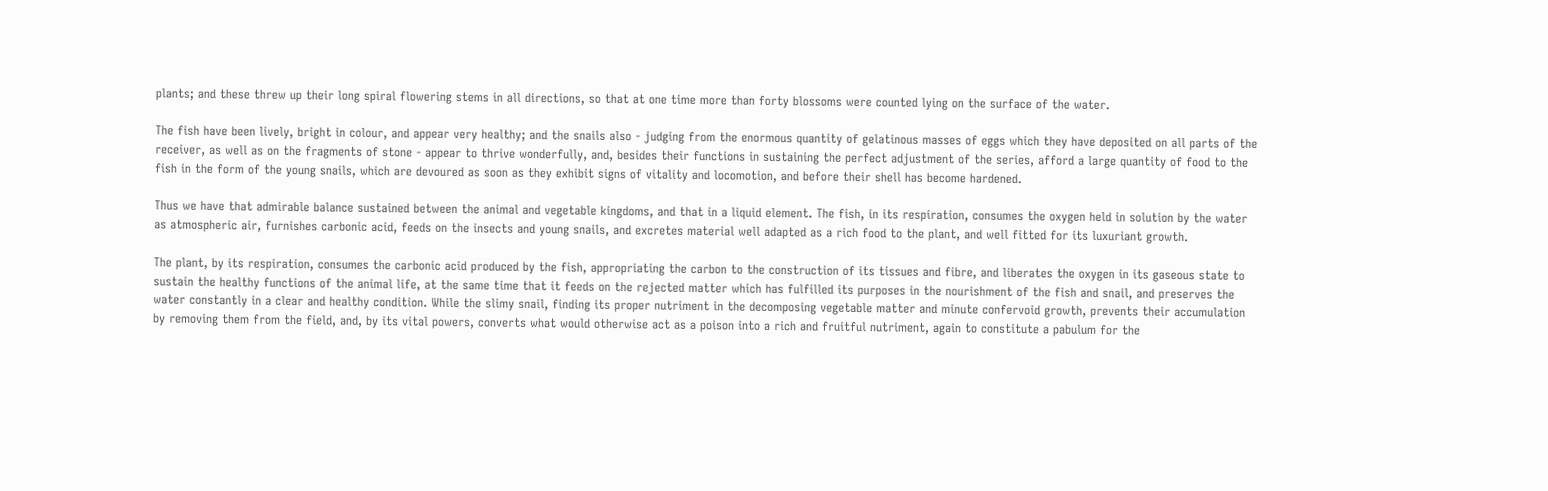plants; and these threw up their long spiral flowering stems in all directions, so that at one time more than forty blossoms were counted lying on the surface of the water.

The fish have been lively, bright in colour, and appear very healthy; and the snails also - judging from the enormous quantity of gelatinous masses of eggs which they have deposited on all parts of the receiver, as well as on the fragments of stone - appear to thrive wonderfully, and, besides their functions in sustaining the perfect adjustment of the series, afford a large quantity of food to the fish in the form of the young snails, which are devoured as soon as they exhibit signs of vitality and locomotion, and before their shell has become hardened.

Thus we have that admirable balance sustained between the animal and vegetable kingdoms, and that in a liquid element. The fish, in its respiration, consumes the oxygen held in solution by the water as atmospheric air, furnishes carbonic acid, feeds on the insects and young snails, and excretes material well adapted as a rich food to the plant, and well fitted for its luxuriant growth.

The plant, by its respiration, consumes the carbonic acid produced by the fish, appropriating the carbon to the construction of its tissues and fibre, and liberates the oxygen in its gaseous state to sustain the healthy functions of the animal life, at the same time that it feeds on the rejected matter which has fulfilled its purposes in the nourishment of the fish and snail, and preserves the water constantly in a clear and healthy condition. While the slimy snail, finding its proper nutriment in the decomposing vegetable matter and minute confervoid growth, prevents their accumulation by removing them from the field, and, by its vital powers, converts what would otherwise act as a poison into a rich and fruitful nutriment, again to constitute a pabulum for the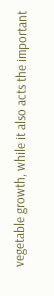vegetable growth, while it also acts the important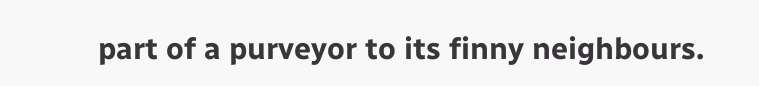part of a purveyor to its finny neighbours.